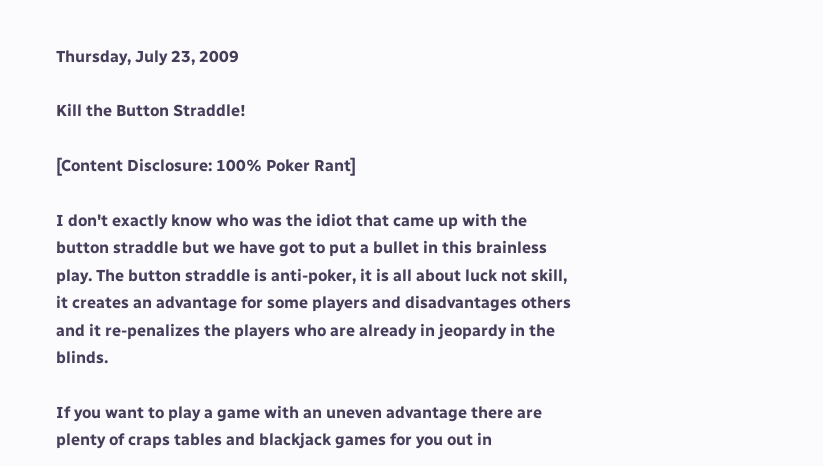Thursday, July 23, 2009

Kill the Button Straddle!

[Content Disclosure: 100% Poker Rant]

I don't exactly know who was the idiot that came up with the button straddle but we have got to put a bullet in this brainless play. The button straddle is anti-poker, it is all about luck not skill, it creates an advantage for some players and disadvantages others and it re-penalizes the players who are already in jeopardy in the blinds.

If you want to play a game with an uneven advantage there are plenty of craps tables and blackjack games for you out in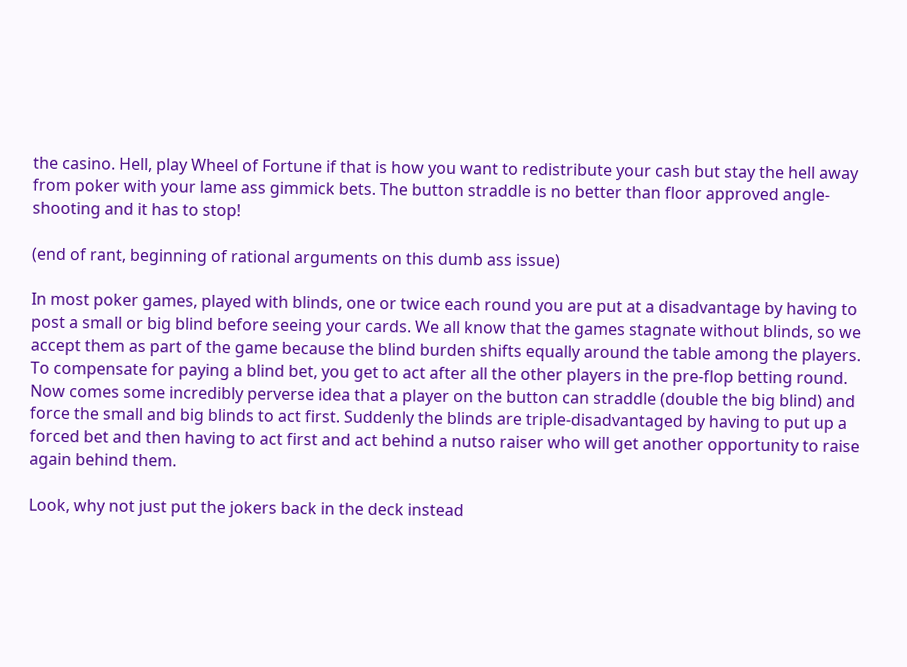the casino. Hell, play Wheel of Fortune if that is how you want to redistribute your cash but stay the hell away from poker with your lame ass gimmick bets. The button straddle is no better than floor approved angle-shooting and it has to stop!

(end of rant, beginning of rational arguments on this dumb ass issue)

In most poker games, played with blinds, one or twice each round you are put at a disadvantage by having to post a small or big blind before seeing your cards. We all know that the games stagnate without blinds, so we accept them as part of the game because the blind burden shifts equally around the table among the players. To compensate for paying a blind bet, you get to act after all the other players in the pre-flop betting round. Now comes some incredibly perverse idea that a player on the button can straddle (double the big blind) and force the small and big blinds to act first. Suddenly the blinds are triple-disadvantaged by having to put up a forced bet and then having to act first and act behind a nutso raiser who will get another opportunity to raise again behind them.

Look, why not just put the jokers back in the deck instead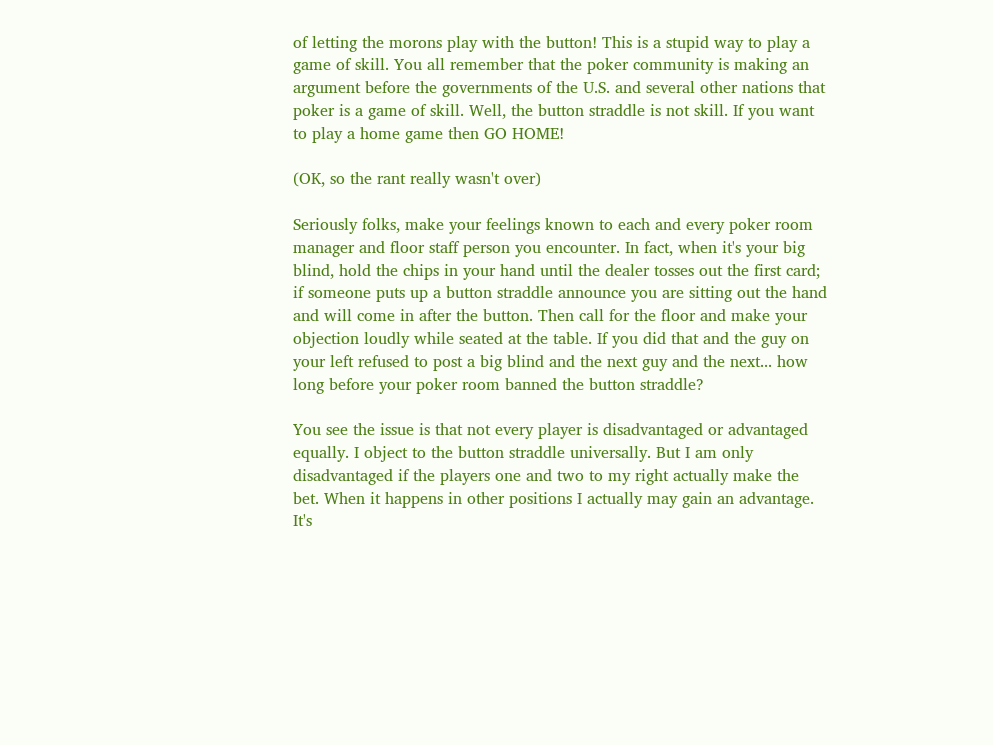of letting the morons play with the button! This is a stupid way to play a game of skill. You all remember that the poker community is making an argument before the governments of the U.S. and several other nations that poker is a game of skill. Well, the button straddle is not skill. If you want to play a home game then GO HOME!

(OK, so the rant really wasn't over)

Seriously folks, make your feelings known to each and every poker room manager and floor staff person you encounter. In fact, when it's your big blind, hold the chips in your hand until the dealer tosses out the first card; if someone puts up a button straddle announce you are sitting out the hand and will come in after the button. Then call for the floor and make your objection loudly while seated at the table. If you did that and the guy on your left refused to post a big blind and the next guy and the next... how long before your poker room banned the button straddle?

You see the issue is that not every player is disadvantaged or advantaged equally. I object to the button straddle universally. But I am only disadvantaged if the players one and two to my right actually make the bet. When it happens in other positions I actually may gain an advantage. It's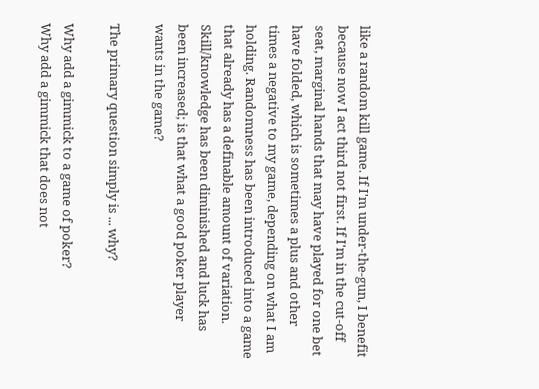like a random kill game. If I'm under-the-gun, I benefit because now I act third not first. If I'm in the cut-off seat, marginal hands that may have played for one bet have folded, which is sometimes a plus and other times a negative to my game, depending on what I am holding. Randomness has been introduced into a game that already has a definable amount of variation. Skill/knowledge has been diminished and luck has been increased; is that what a good poker player wants in the game?

The primary question simply is ... why?

Why add a gimmick to a game of poker?
Why add a gimmick that does not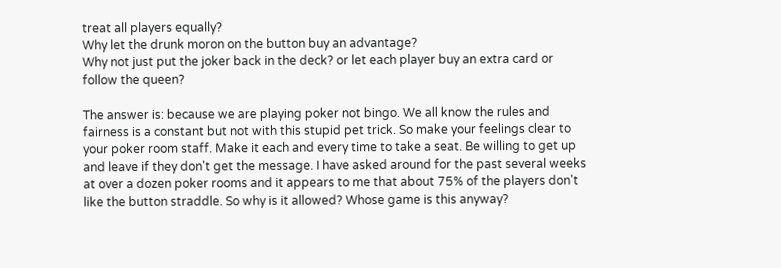treat all players equally?
Why let the drunk moron on the button buy an advantage?
Why not just put the joker back in the deck? or let each player buy an extra card or follow the queen?

The answer is: because we are playing poker not bingo. We all know the rules and fairness is a constant but not with this stupid pet trick. So make your feelings clear to your poker room staff. Make it each and every time to take a seat. Be willing to get up and leave if they don't get the message. I have asked around for the past several weeks at over a dozen poker rooms and it appears to me that about 75% of the players don't like the button straddle. So why is it allowed? Whose game is this anyway?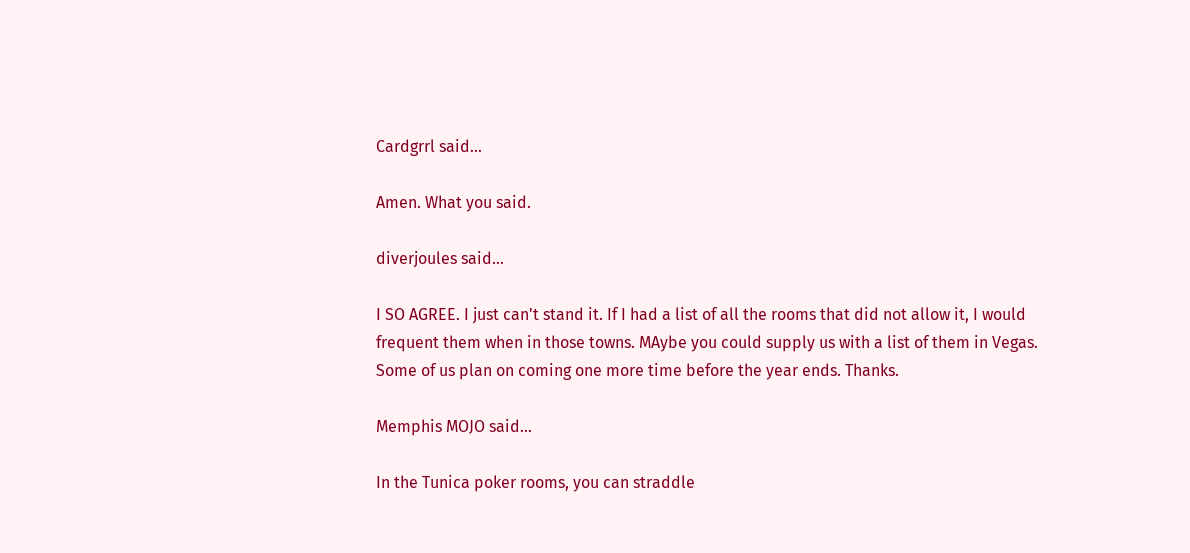Cardgrrl said...

Amen. What you said.

diverjoules said...

I SO AGREE. I just can't stand it. If I had a list of all the rooms that did not allow it, I would frequent them when in those towns. MAybe you could supply us with a list of them in Vegas. Some of us plan on coming one more time before the year ends. Thanks.

Memphis MOJO said...

In the Tunica poker rooms, you can straddle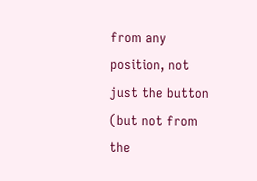from any position, not just the button (but not from the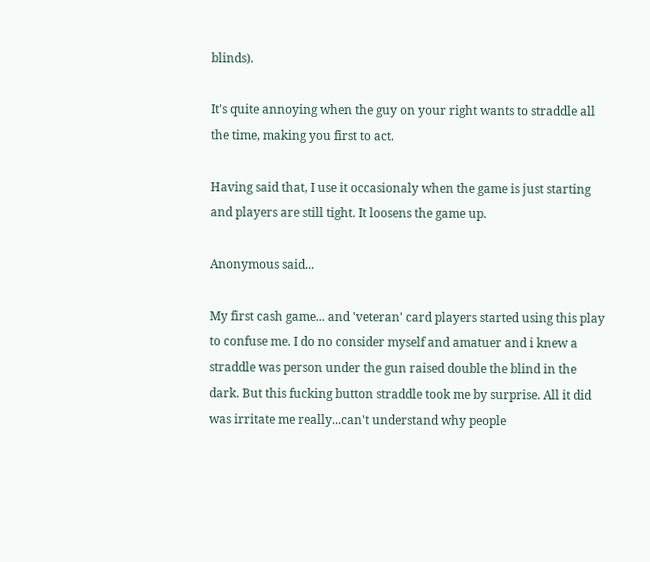blinds).

It's quite annoying when the guy on your right wants to straddle all the time, making you first to act.

Having said that, I use it occasionaly when the game is just starting and players are still tight. It loosens the game up.

Anonymous said...

My first cash game... and 'veteran' card players started using this play to confuse me. I do no consider myself and amatuer and i knew a straddle was person under the gun raised double the blind in the dark. But this fucking button straddle took me by surprise. All it did was irritate me really...can't understand why people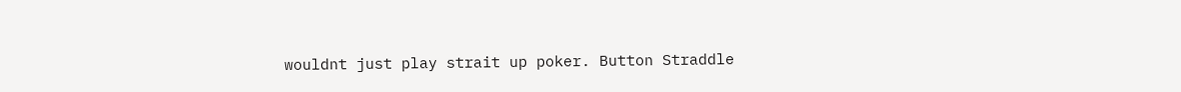wouldnt just play strait up poker. Button Straddle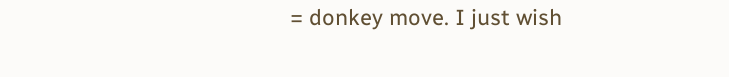= donkey move. I just wish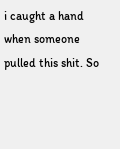i caught a hand when someone pulled this shit. So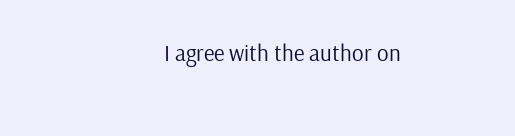I agree with the author on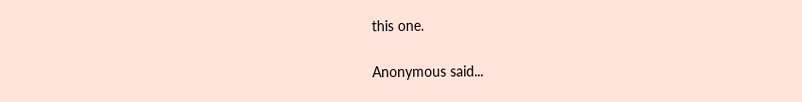this one.

Anonymous said...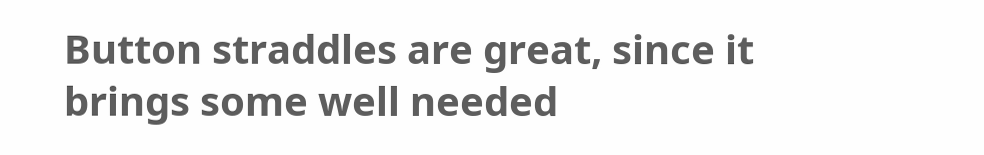Button straddles are great, since it brings some well needed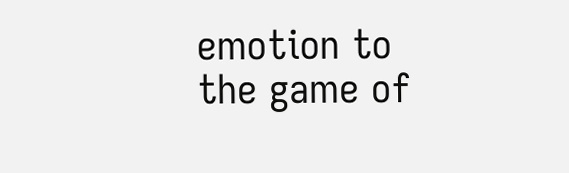emotion to the game of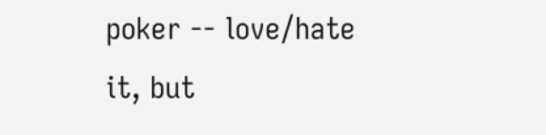poker -- love/hate it, but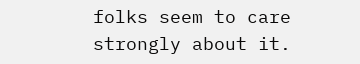folks seem to care strongly about it.